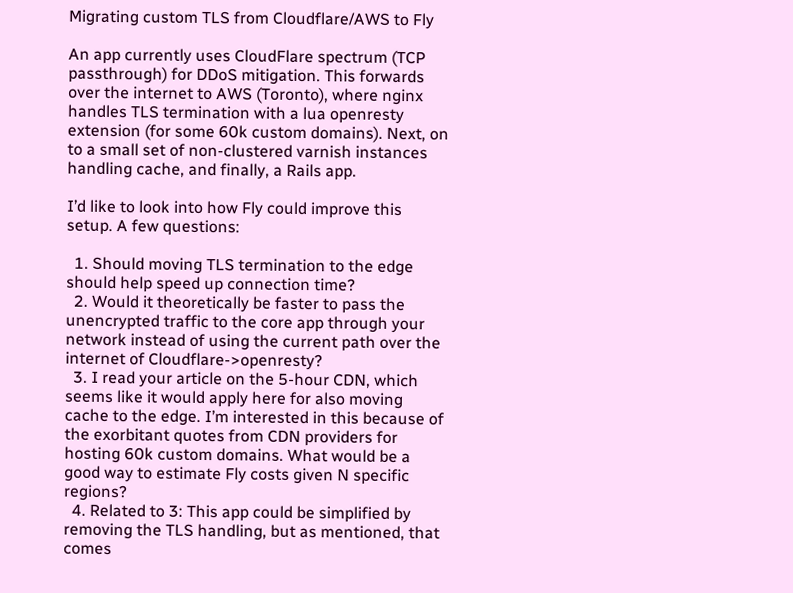Migrating custom TLS from Cloudflare/AWS to Fly

An app currently uses CloudFlare spectrum (TCP passthrough) for DDoS mitigation. This forwards over the internet to AWS (Toronto), where nginx handles TLS termination with a lua openresty extension (for some 60k custom domains). Next, on to a small set of non-clustered varnish instances handling cache, and finally, a Rails app.

I’d like to look into how Fly could improve this setup. A few questions:

  1. Should moving TLS termination to the edge should help speed up connection time?
  2. Would it theoretically be faster to pass the unencrypted traffic to the core app through your network instead of using the current path over the internet of Cloudflare->openresty?
  3. I read your article on the 5-hour CDN, which seems like it would apply here for also moving cache to the edge. I’m interested in this because of the exorbitant quotes from CDN providers for hosting 60k custom domains. What would be a good way to estimate Fly costs given N specific regions?
  4. Related to 3: This app could be simplified by removing the TLS handling, but as mentioned, that comes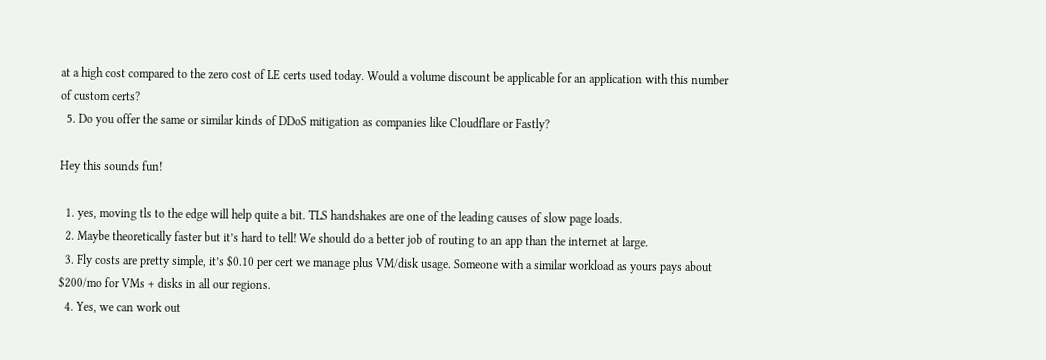at a high cost compared to the zero cost of LE certs used today. Would a volume discount be applicable for an application with this number of custom certs?
  5. Do you offer the same or similar kinds of DDoS mitigation as companies like Cloudflare or Fastly?

Hey this sounds fun!

  1. yes, moving tls to the edge will help quite a bit. TLS handshakes are one of the leading causes of slow page loads.
  2. Maybe theoretically faster but it’s hard to tell! We should do a better job of routing to an app than the internet at large.
  3. Fly costs are pretty simple, it’s $0.10 per cert we manage plus VM/disk usage. Someone with a similar workload as yours pays about $200/mo for VMs + disks in all our regions.
  4. Yes, we can work out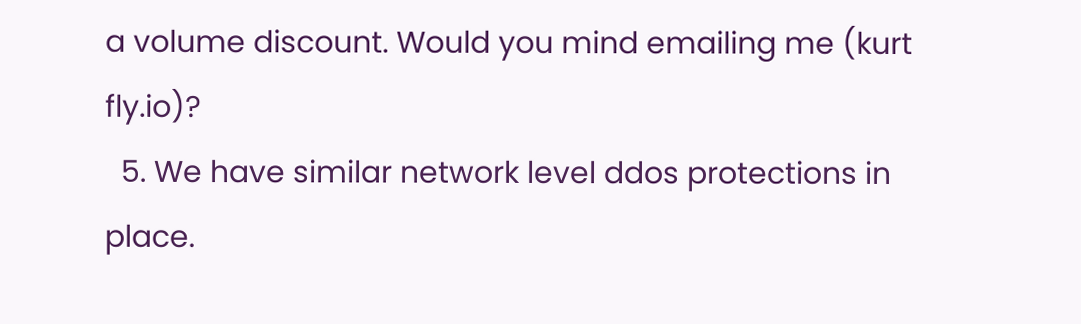a volume discount. Would you mind emailing me (kurt fly.io)?
  5. We have similar network level ddos protections in place.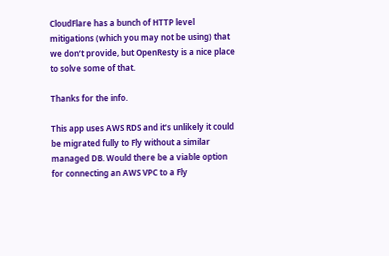CloudFlare has a bunch of HTTP level mitigations (which you may not be using) that we don’t provide, but OpenResty is a nice place to solve some of that.

Thanks for the info.

This app uses AWS RDS and it’s unlikely it could be migrated fully to Fly without a similar managed DB. Would there be a viable option for connecting an AWS VPC to a Fly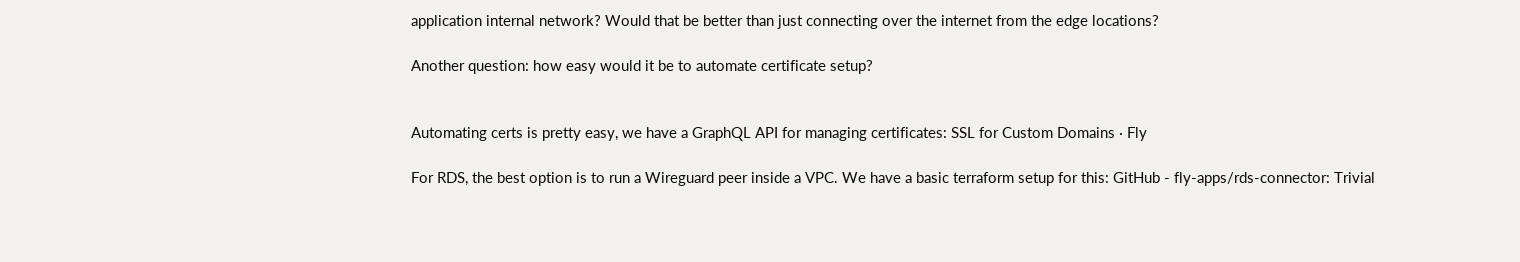application internal network? Would that be better than just connecting over the internet from the edge locations?

Another question: how easy would it be to automate certificate setup?


Automating certs is pretty easy, we have a GraphQL API for managing certificates: SSL for Custom Domains · Fly

For RDS, the best option is to run a Wireguard peer inside a VPC. We have a basic terraform setup for this: GitHub - fly-apps/rds-connector: Trivial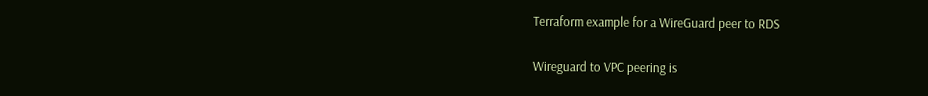Terraform example for a WireGuard peer to RDS

Wireguard to VPC peering is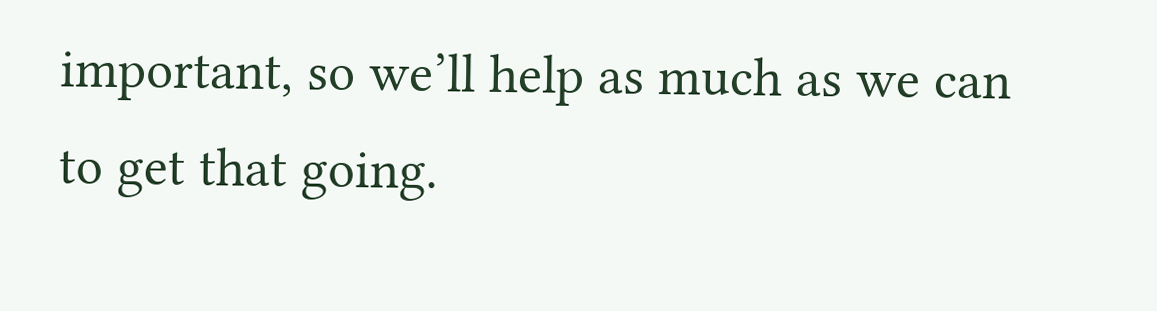important, so we’ll help as much as we can to get that going.